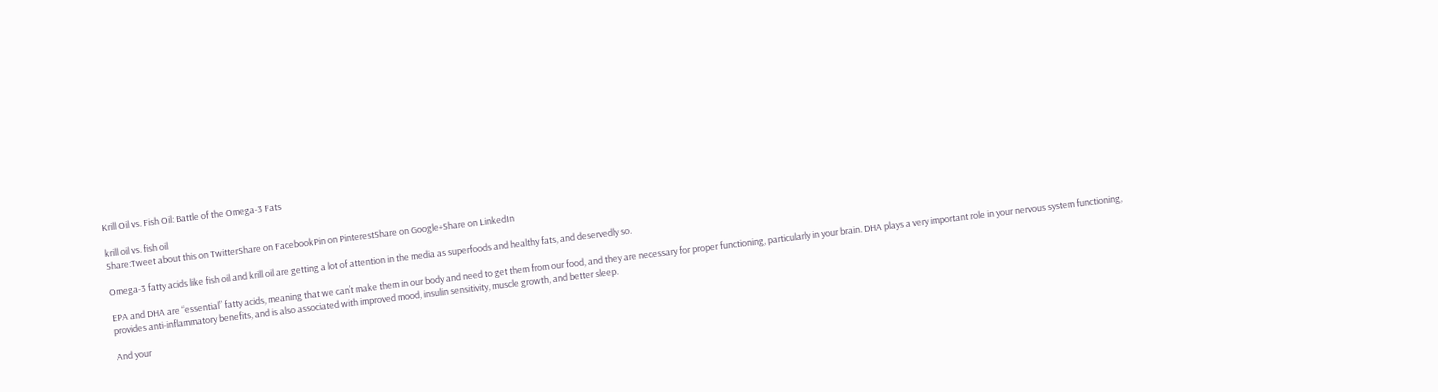Krill Oil vs. Fish Oil: Battle of the Omega-3 Fats

krill oil vs. fish oil
Share:Tweet about this on TwitterShare on FacebookPin on PinterestShare on Google+Share on LinkedIn

Omega-3 fatty acids like fish oil and krill oil are getting a lot of attention in the media as superfoods and healthy fats, and deservedly so.

EPA and DHA are “essential” fatty acids, meaning that we can’t make them in our body and need to get them from our food, and they are necessary for proper functioning, particularly in your brain. DHA plays a very important role in your nervous system functioning, provides anti-inflammatory benefits, and is also associated with improved mood, insulin sensitivity, muscle growth, and better sleep.

And your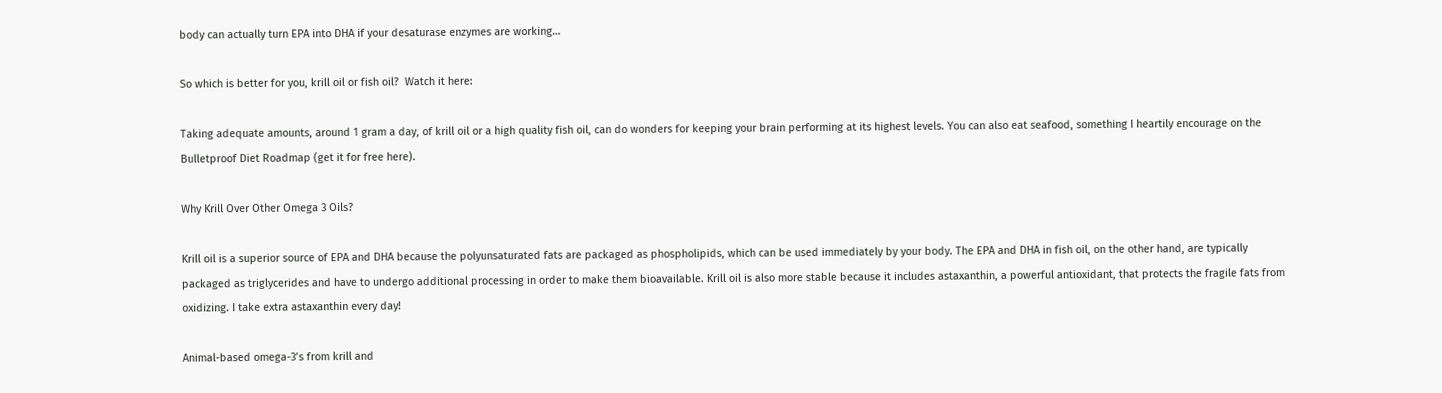body can actually turn EPA into DHA if your desaturase enzymes are working…

So which is better for you, krill oil or fish oil?  Watch it here:

Taking adequate amounts, around 1 gram a day, of krill oil or a high quality fish oil, can do wonders for keeping your brain performing at its highest levels. You can also eat seafood, something I heartily encourage on the Bulletproof Diet Roadmap (get it for free here).

Why Krill Over Other Omega 3 Oils?

Krill oil is a superior source of EPA and DHA because the polyunsaturated fats are packaged as phospholipids, which can be used immediately by your body. The EPA and DHA in fish oil, on the other hand, are typically packaged as triglycerides and have to undergo additional processing in order to make them bioavailable. Krill oil is also more stable because it includes astaxanthin, a powerful antioxidant, that protects the fragile fats from oxidizing. I take extra astaxanthin every day!

Animal-based omega-3’s from krill and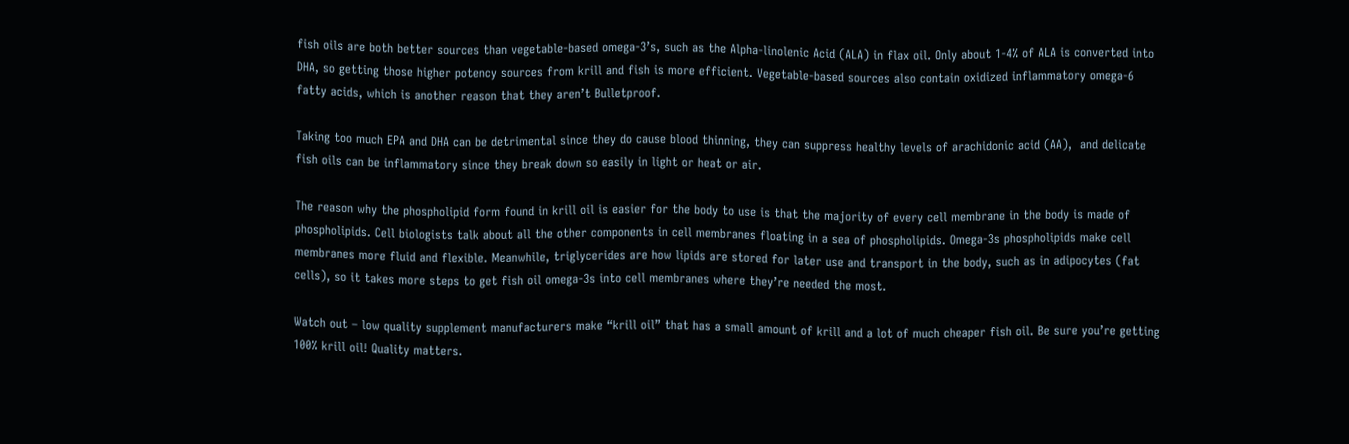fish oils are both better sources than vegetable-based omega-3’s, such as the Alpha-linolenic Acid (ALA) in flax oil. Only about 1-4% of ALA is converted into DHA, so getting those higher potency sources from krill and fish is more efficient. Vegetable-based sources also contain oxidized inflammatory omega-6 fatty acids, which is another reason that they aren’t Bulletproof.

Taking too much EPA and DHA can be detrimental since they do cause blood thinning, they can suppress healthy levels of arachidonic acid (AA),  and delicate fish oils can be inflammatory since they break down so easily in light or heat or air.

The reason why the phospholipid form found in krill oil is easier for the body to use is that the majority of every cell membrane in the body is made of phospholipids. Cell biologists talk about all the other components in cell membranes floating in a sea of phospholipids. Omega-3s phospholipids make cell membranes more fluid and flexible. Meanwhile, triglycerides are how lipids are stored for later use and transport in the body, such as in adipocytes (fat cells), so it takes more steps to get fish oil omega-3s into cell membranes where they’re needed the most.

Watch out – low quality supplement manufacturers make “krill oil” that has a small amount of krill and a lot of much cheaper fish oil. Be sure you’re getting 100% krill oil! Quality matters.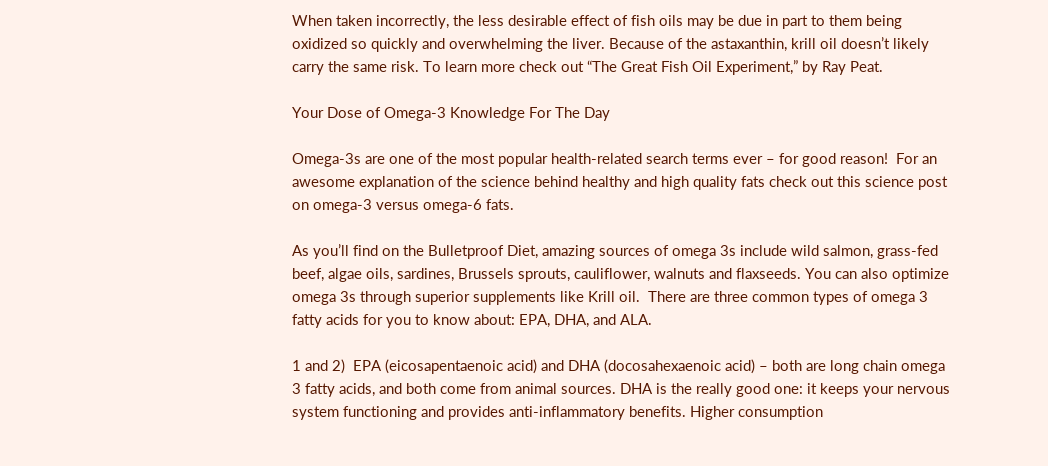When taken incorrectly, the less desirable effect of fish oils may be due in part to them being oxidized so quickly and overwhelming the liver. Because of the astaxanthin, krill oil doesn’t likely carry the same risk. To learn more check out “The Great Fish Oil Experiment,” by Ray Peat.

Your Dose of Omega-3 Knowledge For The Day

Omega-3s are one of the most popular health-related search terms ever – for good reason!  For an awesome explanation of the science behind healthy and high quality fats check out this science post on omega-3 versus omega-6 fats.

As you’ll find on the Bulletproof Diet, amazing sources of omega 3s include wild salmon, grass-fed beef, algae oils, sardines, Brussels sprouts, cauliflower, walnuts and flaxseeds. You can also optimize omega 3s through superior supplements like Krill oil.  There are three common types of omega 3 fatty acids for you to know about: EPA, DHA, and ALA.

1 and 2)  EPA (eicosapentaenoic acid) and DHA (docosahexaenoic acid) – both are long chain omega 3 fatty acids, and both come from animal sources. DHA is the really good one: it keeps your nervous system functioning and provides anti-inflammatory benefits. Higher consumption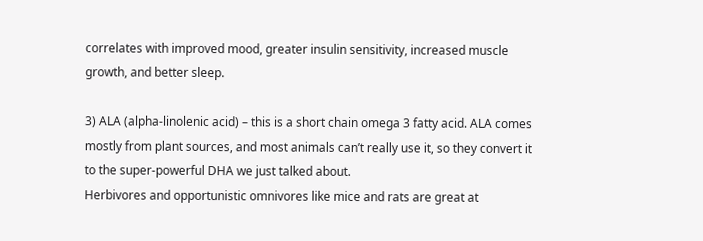correlates with improved mood, greater insulin sensitivity, increased muscle growth, and better sleep.

3) ALA (alpha-linolenic acid) – this is a short chain omega 3 fatty acid. ALA comes mostly from plant sources, and most animals can’t really use it, so they convert it to the super-powerful DHA we just talked about.
Herbivores and opportunistic omnivores like mice and rats are great at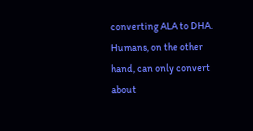converting ALA to DHA. Humans, on the other hand, can only convert about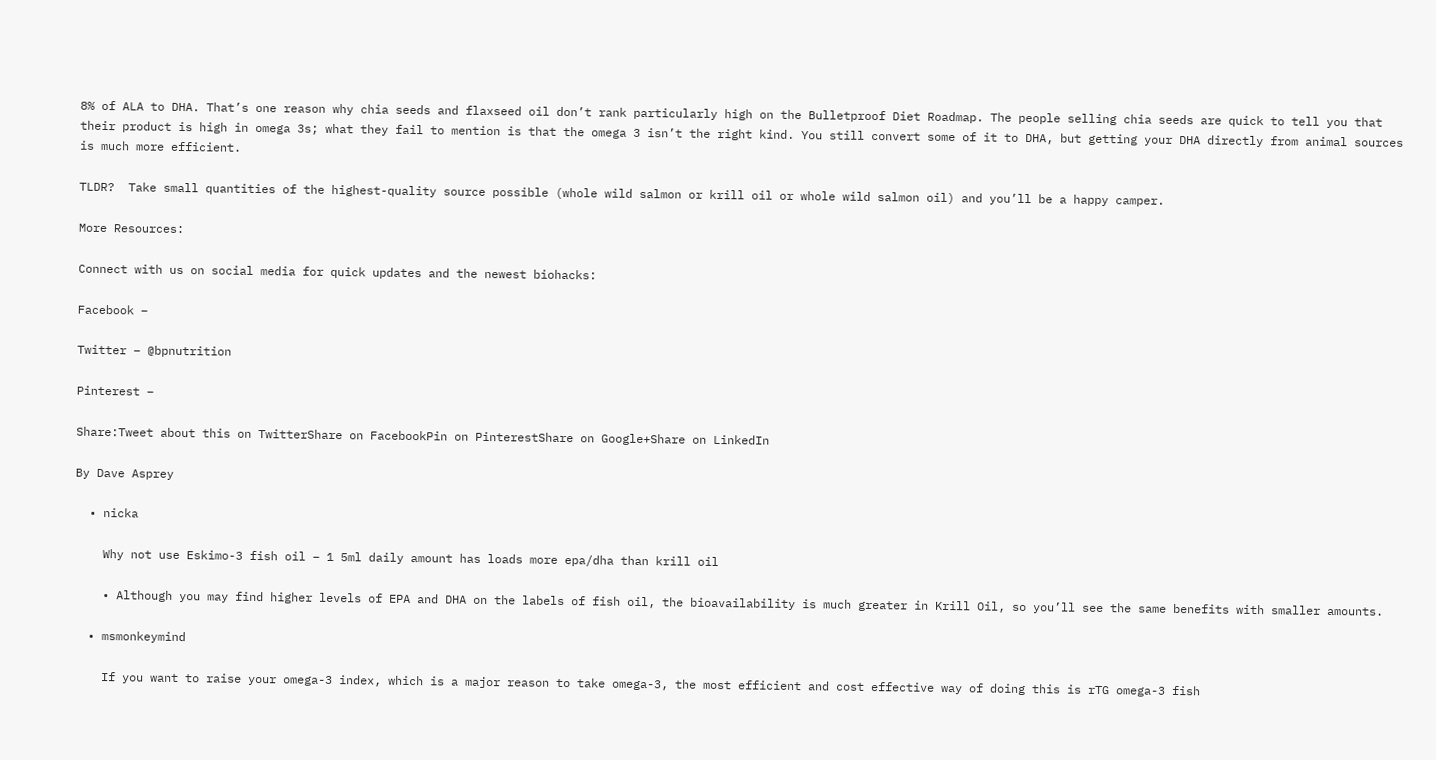8% of ALA to DHA. That’s one reason why chia seeds and flaxseed oil don’t rank particularly high on the Bulletproof Diet Roadmap. The people selling chia seeds are quick to tell you that their product is high in omega 3s; what they fail to mention is that the omega 3 isn’t the right kind. You still convert some of it to DHA, but getting your DHA directly from animal sources is much more efficient.

TLDR?  Take small quantities of the highest-quality source possible (whole wild salmon or krill oil or whole wild salmon oil) and you’ll be a happy camper.

More Resources:

Connect with us on social media for quick updates and the newest biohacks:

Facebook –

Twitter – @bpnutrition

Pinterest –

Share:Tweet about this on TwitterShare on FacebookPin on PinterestShare on Google+Share on LinkedIn

By Dave Asprey

  • nicka

    Why not use Eskimo-3 fish oil – 1 5ml daily amount has loads more epa/dha than krill oil

    • Although you may find higher levels of EPA and DHA on the labels of fish oil, the bioavailability is much greater in Krill Oil, so you’ll see the same benefits with smaller amounts.

  • msmonkeymind

    If you want to raise your omega-3 index, which is a major reason to take omega-3, the most efficient and cost effective way of doing this is rTG omega-3 fish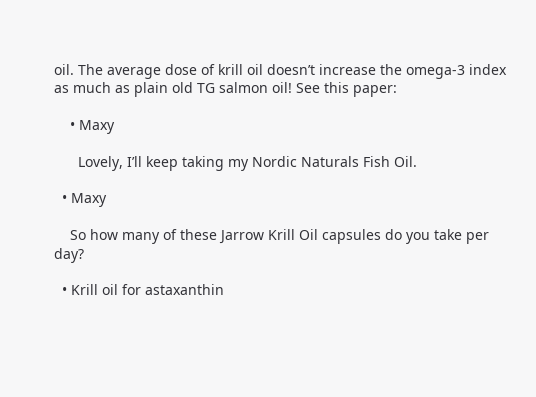oil. The average dose of krill oil doesn’t increase the omega-3 index as much as plain old TG salmon oil! See this paper:

    • Maxy

      Lovely, I’ll keep taking my Nordic Naturals Fish Oil.

  • Maxy

    So how many of these Jarrow Krill Oil capsules do you take per day?

  • Krill oil for astaxanthin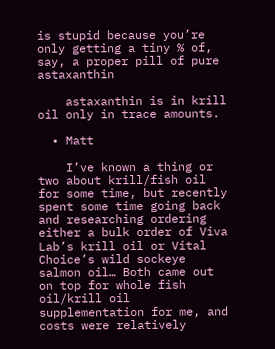is stupid because you’re only getting a tiny % of, say, a proper pill of pure astaxanthin

    astaxanthin is in krill oil only in trace amounts.

  • Matt

    I’ve known a thing or two about krill/fish oil for some time, but recently spent some time going back and researching ordering either a bulk order of Viva Lab’s krill oil or Vital Choice’s wild sockeye salmon oil… Both came out on top for whole fish oil/krill oil supplementation for me, and costs were relatively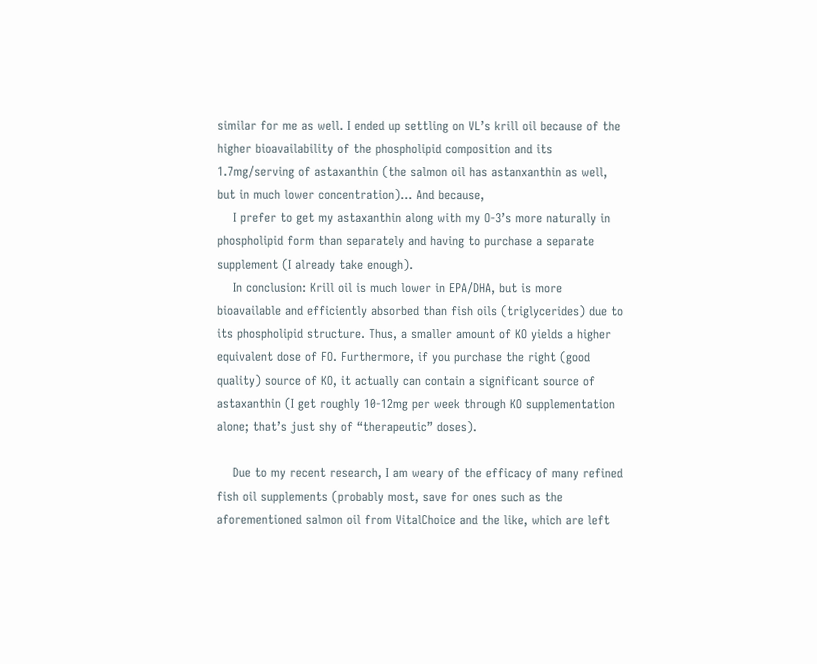similar for me as well. I ended up settling on VL’s krill oil because of the higher bioavailability of the phospholipid composition and its 1.7mg/serving of astaxanthin (the salmon oil has astanxanthin as well, but in much lower concentration)… And because,
    I prefer to get my astaxanthin along with my O-3’s more naturally in phospholipid form than separately and having to purchase a separate supplement (I already take enough).
    In conclusion: Krill oil is much lower in EPA/DHA, but is more bioavailable and efficiently absorbed than fish oils (triglycerides) due to its phospholipid structure. Thus, a smaller amount of KO yields a higher equivalent dose of FO. Furthermore, if you purchase the right (good quality) source of KO, it actually can contain a significant source of astaxanthin (I get roughly 10-12mg per week through KO supplementation alone; that’s just shy of “therapeutic” doses).

    Due to my recent research, I am weary of the efficacy of many refined fish oil supplements (probably most, save for ones such as the aforementioned salmon oil from VitalChoice and the like, which are left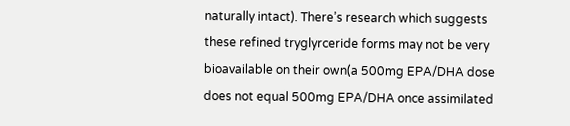naturally intact). There’s research which suggests these refined tryglyrceride forms may not be very bioavailable on their own(a 500mg EPA/DHA dose does not equal 500mg EPA/DHA once assimilated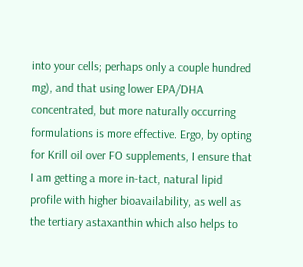into your cells; perhaps only a couple hundred mg), and that using lower EPA/DHA concentrated, but more naturally occurring formulations is more effective. Ergo, by opting for Krill oil over FO supplements, I ensure that I am getting a more in-tact, natural lipid profile with higher bioavailability, as well as the tertiary astaxanthin which also helps to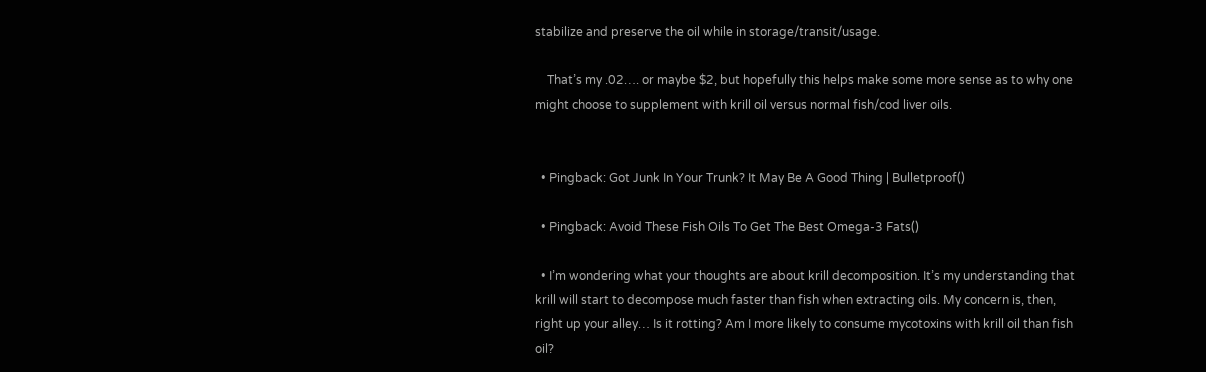stabilize and preserve the oil while in storage/transit/usage.

    That’s my .02…. or maybe $2, but hopefully this helps make some more sense as to why one might choose to supplement with krill oil versus normal fish/cod liver oils.


  • Pingback: Got Junk In Your Trunk? It May Be A Good Thing | Bulletproof()

  • Pingback: Avoid These Fish Oils To Get The Best Omega-3 Fats()

  • I’m wondering what your thoughts are about krill decomposition. It’s my understanding that krill will start to decompose much faster than fish when extracting oils. My concern is, then, right up your alley… Is it rotting? Am I more likely to consume mycotoxins with krill oil than fish oil?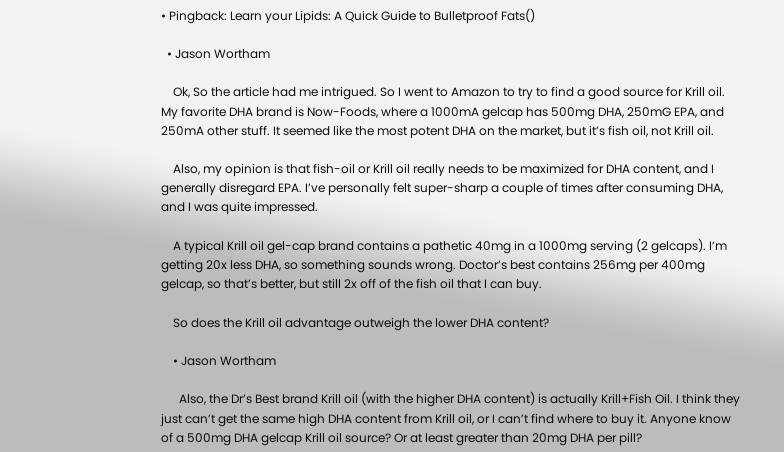• Pingback: Learn your Lipids: A Quick Guide to Bulletproof Fats()

  • Jason Wortham

    Ok, So the article had me intrigued. So I went to Amazon to try to find a good source for Krill oil. My favorite DHA brand is Now-Foods, where a 1000mA gelcap has 500mg DHA, 250mG EPA, and 250mA other stuff. It seemed like the most potent DHA on the market, but it’s fish oil, not Krill oil.

    Also, my opinion is that fish-oil or Krill oil really needs to be maximized for DHA content, and I generally disregard EPA. I’ve personally felt super-sharp a couple of times after consuming DHA, and I was quite impressed.

    A typical Krill oil gel-cap brand contains a pathetic 40mg in a 1000mg serving (2 gelcaps). I’m getting 20x less DHA, so something sounds wrong. Doctor’s best contains 256mg per 400mg gelcap, so that’s better, but still 2x off of the fish oil that I can buy.

    So does the Krill oil advantage outweigh the lower DHA content?

    • Jason Wortham

      Also, the Dr’s Best brand Krill oil (with the higher DHA content) is actually Krill+Fish Oil. I think they just can’t get the same high DHA content from Krill oil, or I can’t find where to buy it. Anyone know of a 500mg DHA gelcap Krill oil source? Or at least greater than 20mg DHA per pill?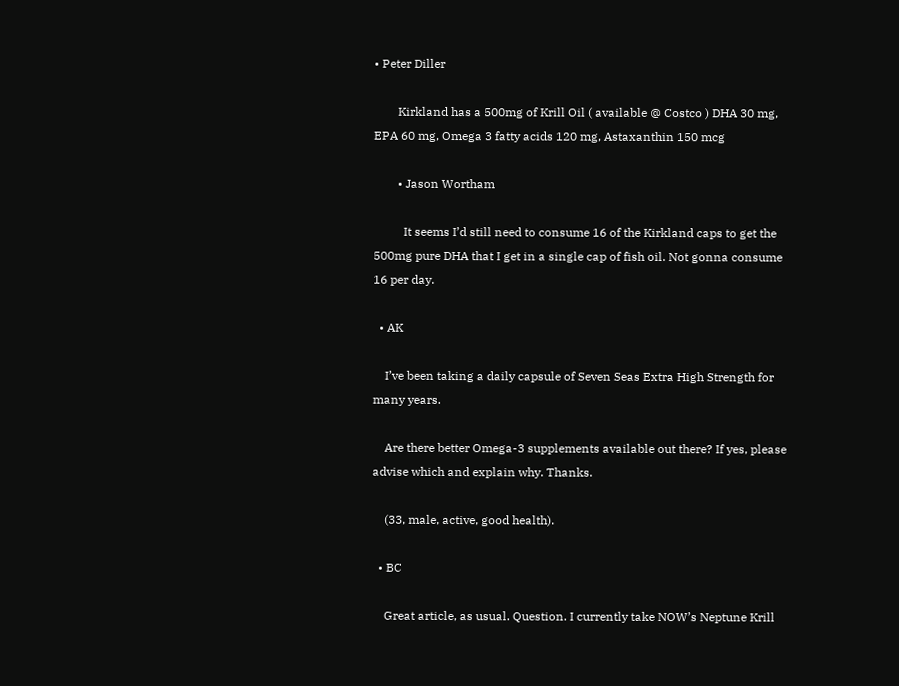• Peter Diller

        Kirkland has a 500mg of Krill Oil ( available @ Costco ) DHA 30 mg, EPA 60 mg, Omega 3 fatty acids 120 mg, Astaxanthin 150 mcg

        • Jason Wortham

          It seems I’d still need to consume 16 of the Kirkland caps to get the 500mg pure DHA that I get in a single cap of fish oil. Not gonna consume 16 per day.

  • AK

    I’ve been taking a daily capsule of Seven Seas Extra High Strength for many years.

    Are there better Omega-3 supplements available out there? If yes, please advise which and explain why. Thanks.

    (33, male, active, good health).

  • BC

    Great article, as usual. Question. I currently take NOW’s Neptune Krill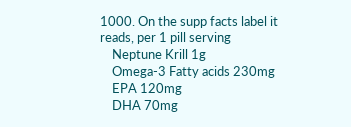1000. On the supp facts label it reads, per 1 pill serving
    Neptune Krill 1g
    Omega-3 Fatty acids 230mg
    EPA 120mg
    DHA 70mg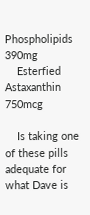Phospholipids 390mg
    Esterfied Astaxanthin 750mcg

    Is taking one of these pills adequate for what Dave is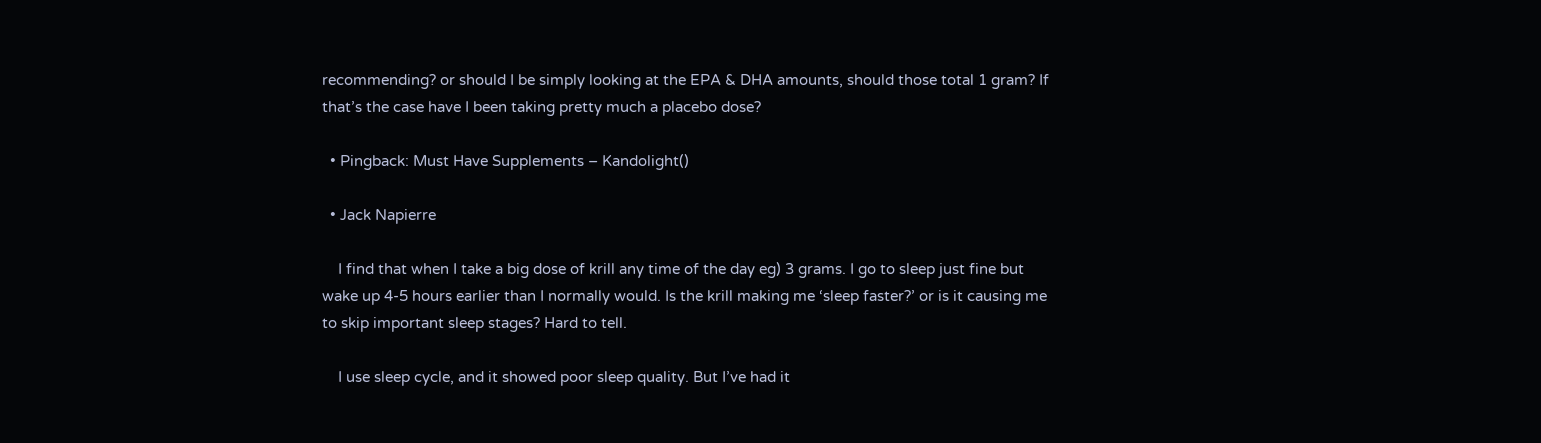recommending? or should I be simply looking at the EPA & DHA amounts, should those total 1 gram? If that’s the case have I been taking pretty much a placebo dose?

  • Pingback: Must Have Supplements – Kandolight()

  • Jack Napierre

    I find that when I take a big dose of krill any time of the day eg) 3 grams. I go to sleep just fine but wake up 4-5 hours earlier than I normally would. Is the krill making me ‘sleep faster?’ or is it causing me to skip important sleep stages? Hard to tell.

    I use sleep cycle, and it showed poor sleep quality. But I’ve had it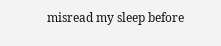misread my sleep before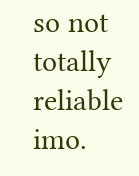so not totally reliable imo.